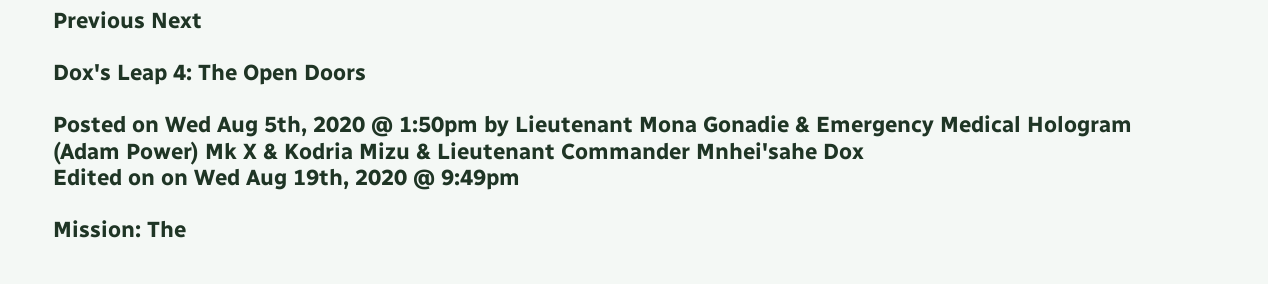Previous Next

Dox's Leap 4: The Open Doors

Posted on Wed Aug 5th, 2020 @ 1:50pm by Lieutenant Mona Gonadie & Emergency Medical Hologram (Adam Power) Mk X & Kodria Mizu & Lieutenant Commander Mnhei'sahe Dox
Edited on on Wed Aug 19th, 2020 @ 9:49pm

Mission: The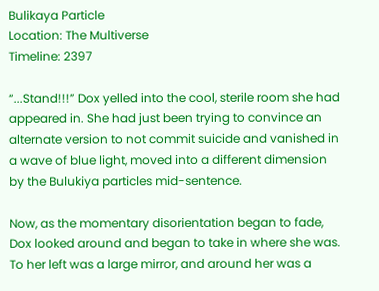Bulikaya Particle
Location: The Multiverse
Timeline: 2397

“...Stand!!!” Dox yelled into the cool, sterile room she had appeared in. She had just been trying to convince an alternate version to not commit suicide and vanished in a wave of blue light, moved into a different dimension by the Bulukiya particles mid-sentence.

Now, as the momentary disorientation began to fade, Dox looked around and began to take in where she was. To her left was a large mirror, and around her was a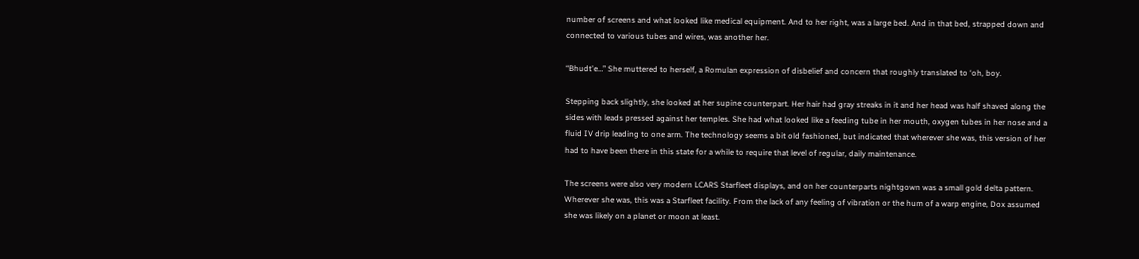number of screens and what looked like medical equipment. And to her right, was a large bed. And in that bed, strapped down and connected to various tubes and wires, was another her.

“Bhudt'e…” She muttered to herself, a Romulan expression of disbelief and concern that roughly translated to ‘oh, boy.

Stepping back slightly, she looked at her supine counterpart. Her hair had gray streaks in it and her head was half shaved along the sides with leads pressed against her temples. She had what looked like a feeding tube in her mouth, oxygen tubes in her nose and a fluid IV drip leading to one arm. The technology seems a bit old fashioned, but indicated that wherever she was, this version of her had to have been there in this state for a while to require that level of regular, daily maintenance.

The screens were also very modern LCARS Starfleet displays, and on her counterparts nightgown was a small gold delta pattern. Wherever she was, this was a Starfleet facility. From the lack of any feeling of vibration or the hum of a warp engine, Dox assumed she was likely on a planet or moon at least.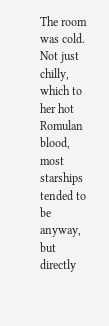The room was cold. Not just chilly, which to her hot Romulan blood, most starships tended to be anyway, but directly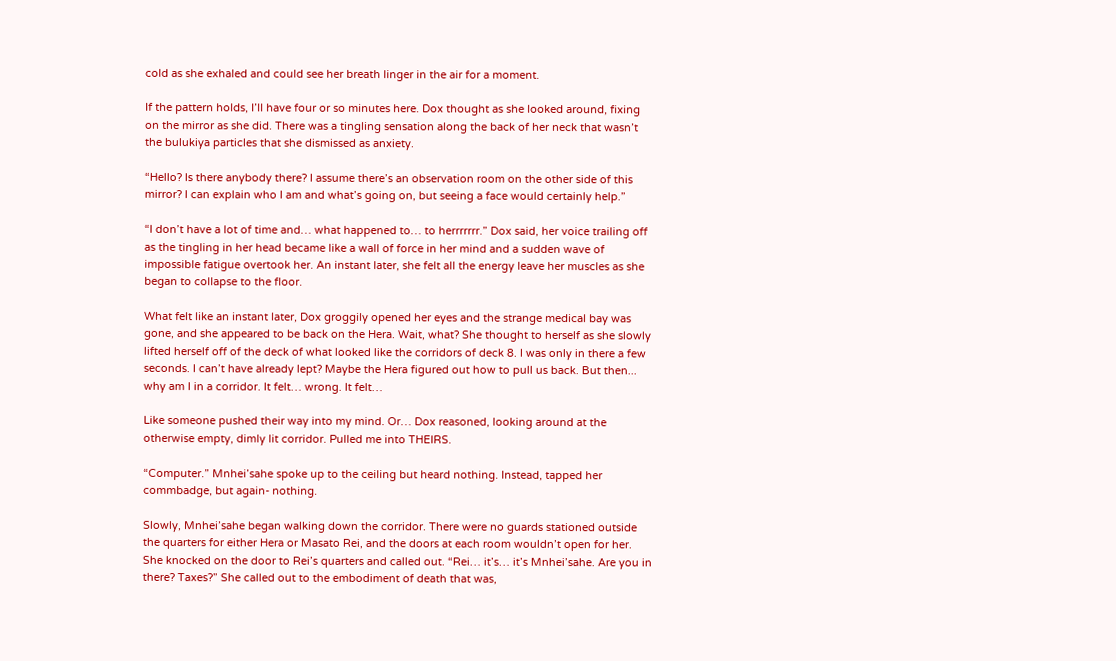cold as she exhaled and could see her breath linger in the air for a moment.

If the pattern holds, I’ll have four or so minutes here. Dox thought as she looked around, fixing on the mirror as she did. There was a tingling sensation along the back of her neck that wasn’t the bulukiya particles that she dismissed as anxiety.

“Hello? Is there anybody there? I assume there’s an observation room on the other side of this mirror? I can explain who I am and what’s going on, but seeing a face would certainly help.”

“I don’t have a lot of time and… what happened to… to herrrrrrr.” Dox said, her voice trailing off as the tingling in her head became like a wall of force in her mind and a sudden wave of impossible fatigue overtook her. An instant later, she felt all the energy leave her muscles as she began to collapse to the floor.

What felt like an instant later, Dox groggily opened her eyes and the strange medical bay was gone, and she appeared to be back on the Hera. Wait, what? She thought to herself as she slowly lifted herself off of the deck of what looked like the corridors of deck 8. I was only in there a few seconds. I can’t have already lept? Maybe the Hera figured out how to pull us back. But then... why am I in a corridor. It felt… wrong. It felt…

Like someone pushed their way into my mind. Or… Dox reasoned, looking around at the otherwise empty, dimly lit corridor. Pulled me into THEIRS.

“Computer.” Mnhei’sahe spoke up to the ceiling but heard nothing. Instead, tapped her commbadge, but again- nothing.

Slowly, Mnhei’sahe began walking down the corridor. There were no guards stationed outside the quarters for either Hera or Masato Rei, and the doors at each room wouldn’t open for her. She knocked on the door to Rei’s quarters and called out. “Rei… it’s… it’s Mnhei’sahe. Are you in there? Taxes?” She called out to the embodiment of death that was,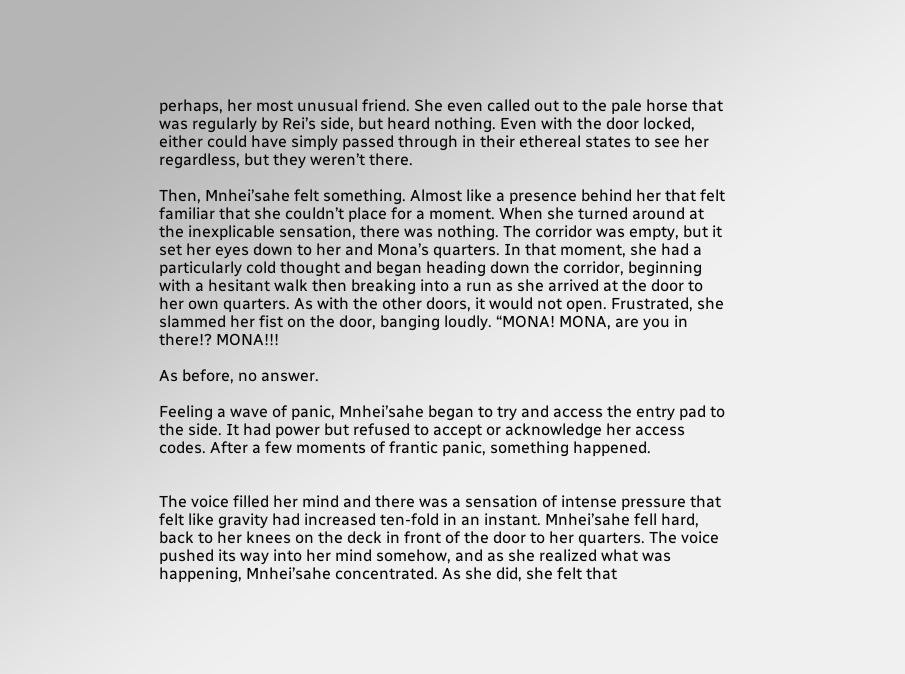perhaps, her most unusual friend. She even called out to the pale horse that was regularly by Rei’s side, but heard nothing. Even with the door locked, either could have simply passed through in their ethereal states to see her regardless, but they weren’t there.

Then, Mnhei’sahe felt something. Almost like a presence behind her that felt familiar that she couldn’t place for a moment. When she turned around at the inexplicable sensation, there was nothing. The corridor was empty, but it set her eyes down to her and Mona’s quarters. In that moment, she had a particularly cold thought and began heading down the corridor, beginning with a hesitant walk then breaking into a run as she arrived at the door to her own quarters. As with the other doors, it would not open. Frustrated, she slammed her fist on the door, banging loudly. “MONA! MONA, are you in there!? MONA!!!

As before, no answer.

Feeling a wave of panic, Mnhei’sahe began to try and access the entry pad to the side. It had power but refused to accept or acknowledge her access codes. After a few moments of frantic panic, something happened.


The voice filled her mind and there was a sensation of intense pressure that felt like gravity had increased ten-fold in an instant. Mnhei’sahe fell hard, back to her knees on the deck in front of the door to her quarters. The voice pushed its way into her mind somehow, and as she realized what was happening, Mnhei’sahe concentrated. As she did, she felt that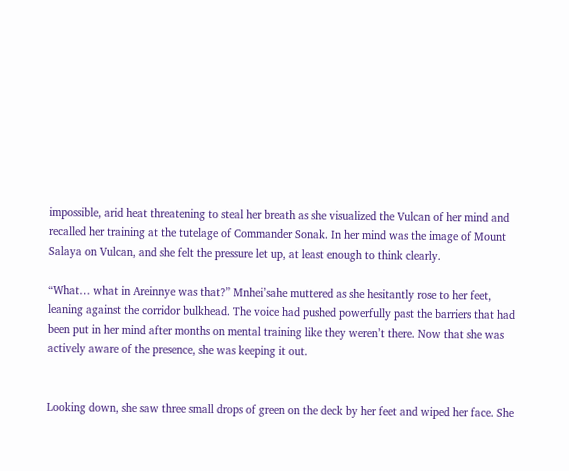impossible, arid heat threatening to steal her breath as she visualized the Vulcan of her mind and recalled her training at the tutelage of Commander Sonak. In her mind was the image of Mount Salaya on Vulcan, and she felt the pressure let up, at least enough to think clearly.

“What… what in Areinnye was that?” Mnhei’sahe muttered as she hesitantly rose to her feet, leaning against the corridor bulkhead. The voice had pushed powerfully past the barriers that had been put in her mind after months on mental training like they weren’t there. Now that she was actively aware of the presence, she was keeping it out.


Looking down, she saw three small drops of green on the deck by her feet and wiped her face. She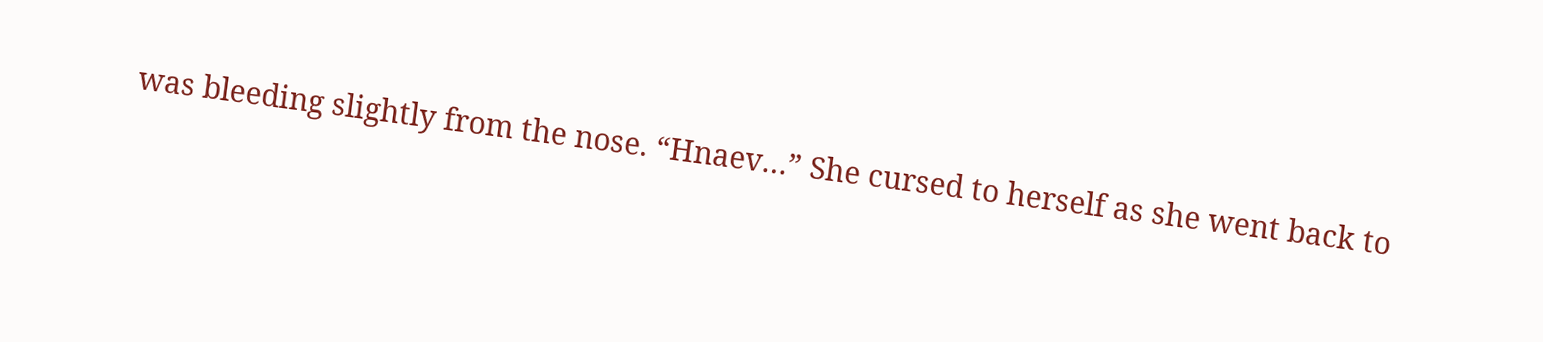was bleeding slightly from the nose. “Hnaev…” She cursed to herself as she went back to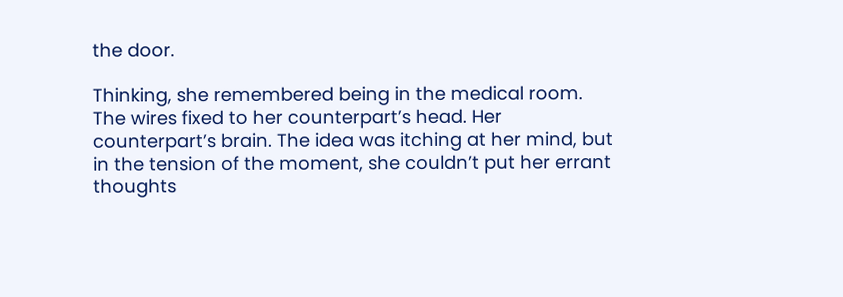the door.

Thinking, she remembered being in the medical room. The wires fixed to her counterpart’s head. Her counterpart’s brain. The idea was itching at her mind, but in the tension of the moment, she couldn’t put her errant thoughts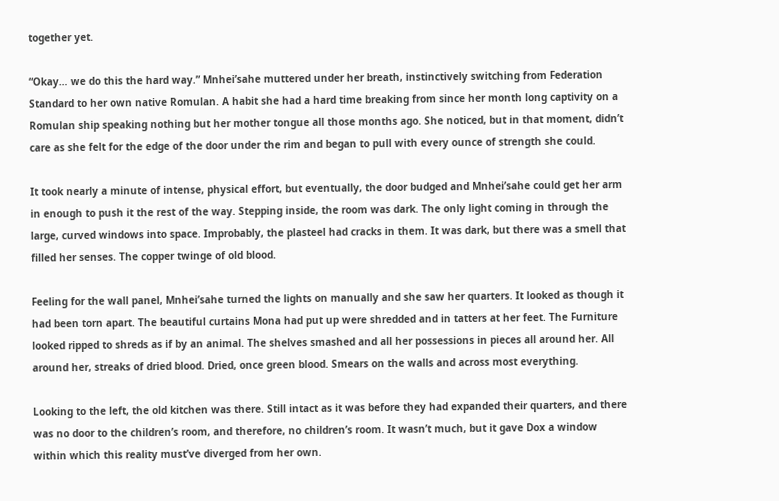together yet.

“Okay… we do this the hard way.” Mnhei’sahe muttered under her breath, instinctively switching from Federation Standard to her own native Romulan. A habit she had a hard time breaking from since her month long captivity on a Romulan ship speaking nothing but her mother tongue all those months ago. She noticed, but in that moment, didn’t care as she felt for the edge of the door under the rim and began to pull with every ounce of strength she could.

It took nearly a minute of intense, physical effort, but eventually, the door budged and Mnhei’sahe could get her arm in enough to push it the rest of the way. Stepping inside, the room was dark. The only light coming in through the large, curved windows into space. Improbably, the plasteel had cracks in them. It was dark, but there was a smell that filled her senses. The copper twinge of old blood.

Feeling for the wall panel, Mnhei’sahe turned the lights on manually and she saw her quarters. It looked as though it had been torn apart. The beautiful curtains Mona had put up were shredded and in tatters at her feet. The Furniture looked ripped to shreds as if by an animal. The shelves smashed and all her possessions in pieces all around her. All around her, streaks of dried blood. Dried, once green blood. Smears on the walls and across most everything.

Looking to the left, the old kitchen was there. Still intact as it was before they had expanded their quarters, and there was no door to the children’s room, and therefore, no children’s room. It wasn’t much, but it gave Dox a window within which this reality must’ve diverged from her own.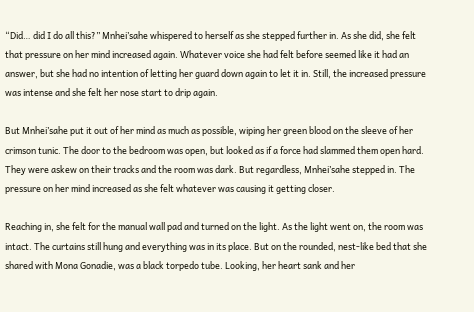“Did… did I do all this?” Mnhei’sahe whispered to herself as she stepped further in. As she did, she felt that pressure on her mind increased again. Whatever voice she had felt before seemed like it had an answer, but she had no intention of letting her guard down again to let it in. Still, the increased pressure was intense and she felt her nose start to drip again.

But Mnhei’sahe put it out of her mind as much as possible, wiping her green blood on the sleeve of her crimson tunic. The door to the bedroom was open, but looked as if a force had slammed them open hard. They were askew on their tracks and the room was dark. But regardless, Mnhei’sahe stepped in. The pressure on her mind increased as she felt whatever was causing it getting closer.

Reaching in, she felt for the manual wall pad and turned on the light. As the light went on, the room was intact. The curtains still hung and everything was in its place. But on the rounded, nest-like bed that she shared with Mona Gonadie, was a black torpedo tube. Looking, her heart sank and her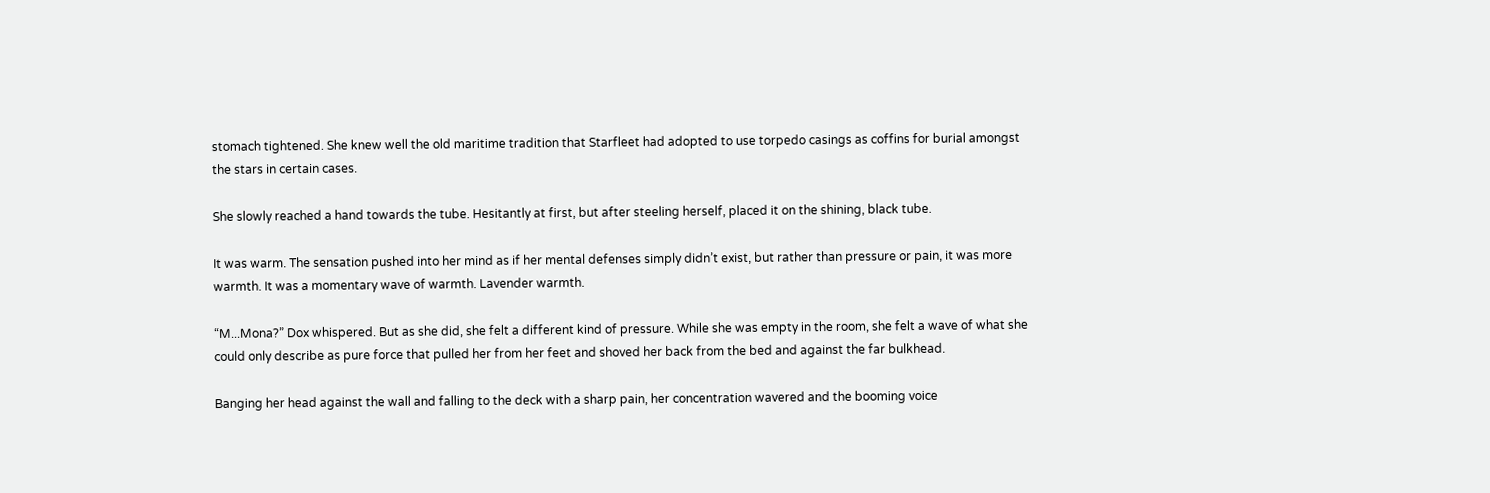stomach tightened. She knew well the old maritime tradition that Starfleet had adopted to use torpedo casings as coffins for burial amongst the stars in certain cases.

She slowly reached a hand towards the tube. Hesitantly at first, but after steeling herself, placed it on the shining, black tube.

It was warm. The sensation pushed into her mind as if her mental defenses simply didn’t exist, but rather than pressure or pain, it was more warmth. It was a momentary wave of warmth. Lavender warmth.

“M...Mona?” Dox whispered. But as she did, she felt a different kind of pressure. While she was empty in the room, she felt a wave of what she could only describe as pure force that pulled her from her feet and shoved her back from the bed and against the far bulkhead.

Banging her head against the wall and falling to the deck with a sharp pain, her concentration wavered and the booming voice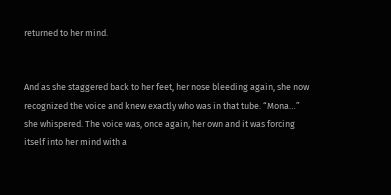returned to her mind.


And as she staggered back to her feet, her nose bleeding again, she now recognized the voice and knew exactly who was in that tube. “Mona…” she whispered. The voice was, once again, her own and it was forcing itself into her mind with a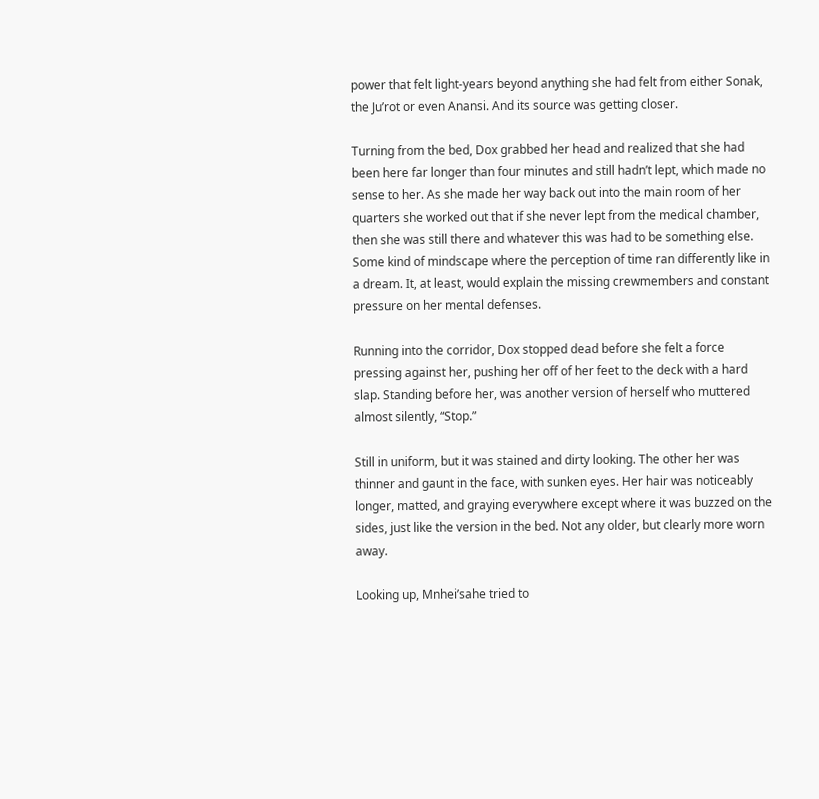power that felt light-years beyond anything she had felt from either Sonak, the Ju’rot or even Anansi. And its source was getting closer.

Turning from the bed, Dox grabbed her head and realized that she had been here far longer than four minutes and still hadn’t lept, which made no sense to her. As she made her way back out into the main room of her quarters she worked out that if she never lept from the medical chamber, then she was still there and whatever this was had to be something else. Some kind of mindscape where the perception of time ran differently like in a dream. It, at least, would explain the missing crewmembers and constant pressure on her mental defenses.

Running into the corridor, Dox stopped dead before she felt a force pressing against her, pushing her off of her feet to the deck with a hard slap. Standing before her, was another version of herself who muttered almost silently, “Stop.”

Still in uniform, but it was stained and dirty looking. The other her was thinner and gaunt in the face, with sunken eyes. Her hair was noticeably longer, matted, and graying everywhere except where it was buzzed on the sides, just like the version in the bed. Not any older, but clearly more worn away.

Looking up, Mnhei’sahe tried to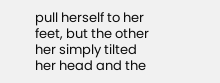pull herself to her feet, but the other her simply tilted her head and the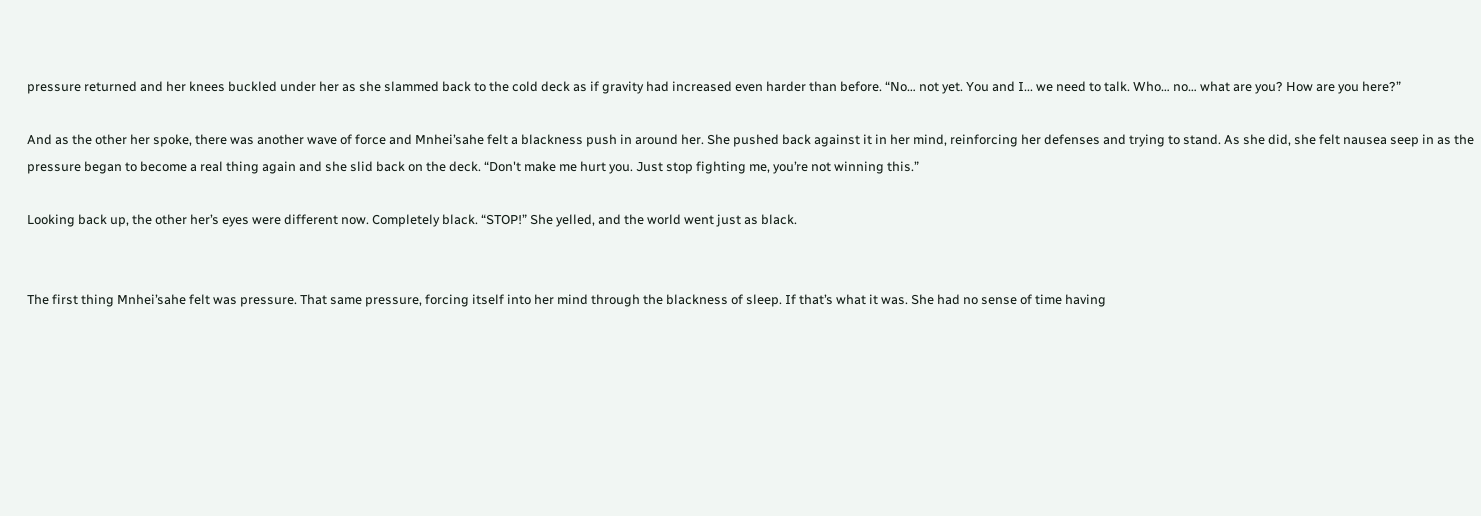pressure returned and her knees buckled under her as she slammed back to the cold deck as if gravity had increased even harder than before. “No… not yet. You and I... we need to talk. Who… no… what are you? How are you here?”

And as the other her spoke, there was another wave of force and Mnhei’sahe felt a blackness push in around her. She pushed back against it in her mind, reinforcing her defenses and trying to stand. As she did, she felt nausea seep in as the pressure began to become a real thing again and she slid back on the deck. “Don't make me hurt you. Just stop fighting me, you’re not winning this.”

Looking back up, the other her’s eyes were different now. Completely black. “STOP!” She yelled, and the world went just as black.


The first thing Mnhei’sahe felt was pressure. That same pressure, forcing itself into her mind through the blackness of sleep. If that’s what it was. She had no sense of time having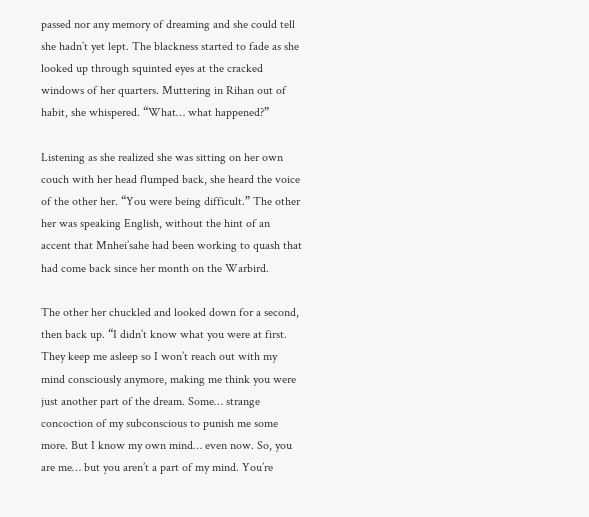passed nor any memory of dreaming and she could tell she hadn’t yet lept. The blackness started to fade as she looked up through squinted eyes at the cracked windows of her quarters. Muttering in Rihan out of habit, she whispered. “What… what happened?”

Listening as she realized she was sitting on her own couch with her head flumped back, she heard the voice of the other her. “You were being difficult.” The other her was speaking English, without the hint of an accent that Mnhei’sahe had been working to quash that had come back since her month on the Warbird.

The other her chuckled and looked down for a second, then back up. “I didn’t know what you were at first. They keep me asleep so I won’t reach out with my mind consciously anymore, making me think you were just another part of the dream. Some… strange concoction of my subconscious to punish me some more. But I know my own mind… even now. So, you are me… but you aren’t a part of my mind. You’re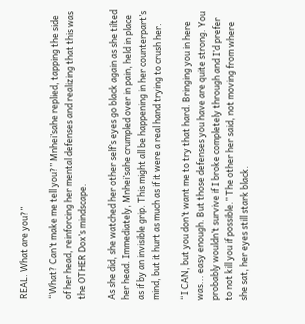REAL. What are you?”

“What? Can’t make me tell you?” Mnhei’sahe replied, tapping the side of her head, reinforcing her mental defenses and realizing that this was the OTHER Dox’s mindscape.

As she did, she watched her other self’s eyes go black again as she tilted her head. Immediately, Mnhei’sahe crumpled over in pain, held in place as if by an invisible grip. This might all be happening in her counterpart’s mind, but it hurt as much as if it were a real hand trying to crush her.

“I CAN, but you don’t want me to try that hard. Bringing you in here was... easy enough. But those defenses you have are quite strong. You probably wouldn’t survive if I broke completely through and I’d prefer to not kill you if possible.” The other her said, not moving from where she sat, her eyes still stark black.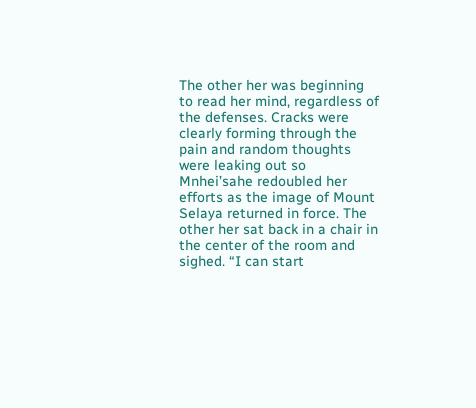The other her was beginning to read her mind, regardless of the defenses. Cracks were clearly forming through the pain and random thoughts were leaking out so Mnhei’sahe redoubled her efforts as the image of Mount Selaya returned in force. The other her sat back in a chair in the center of the room and sighed. “I can start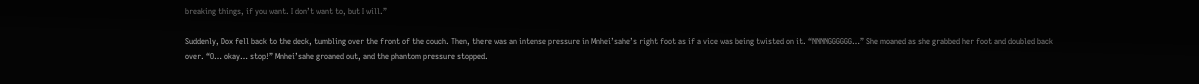breaking things, if you want. I don’t want to, but I will.”

Suddenly, Dox fell back to the deck, tumbling over the front of the couch. Then, there was an intense pressure in Mnhei’sahe’s right foot as if a vice was being twisted on it. “NNNNGGGGGG…” She moaned as she grabbed her foot and doubled back over. “O… okay… stop!” Mnhei’sahe groaned out, and the phantom pressure stopped.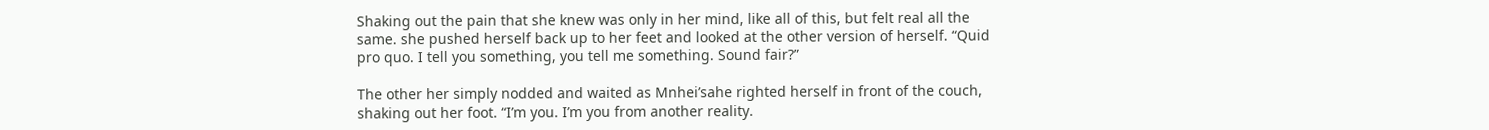Shaking out the pain that she knew was only in her mind, like all of this, but felt real all the same. she pushed herself back up to her feet and looked at the other version of herself. “Quid pro quo. I tell you something, you tell me something. Sound fair?”

The other her simply nodded and waited as Mnhei’sahe righted herself in front of the couch, shaking out her foot. “I’m you. I’m you from another reality.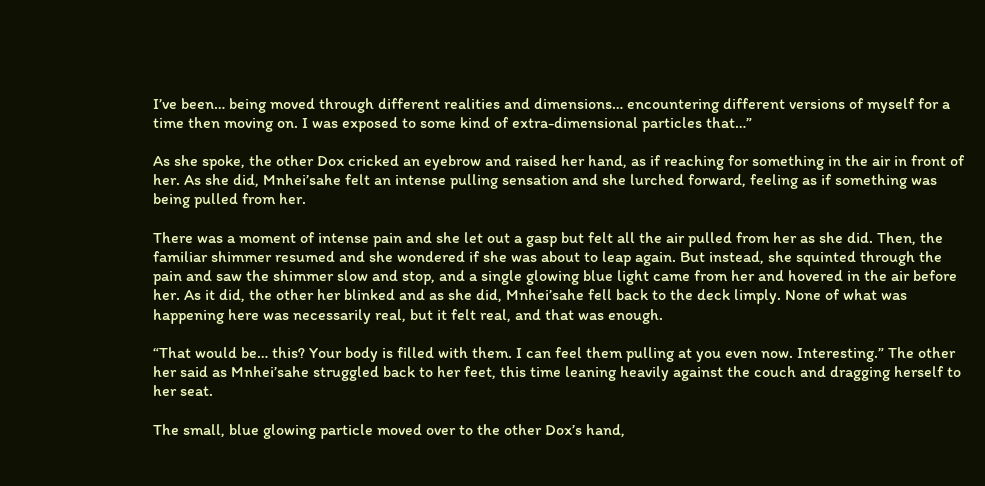I’ve been… being moved through different realities and dimensions… encountering different versions of myself for a time then moving on. I was exposed to some kind of extra-dimensional particles that…”

As she spoke, the other Dox cricked an eyebrow and raised her hand, as if reaching for something in the air in front of her. As she did, Mnhei’sahe felt an intense pulling sensation and she lurched forward, feeling as if something was being pulled from her.

There was a moment of intense pain and she let out a gasp but felt all the air pulled from her as she did. Then, the familiar shimmer resumed and she wondered if she was about to leap again. But instead, she squinted through the pain and saw the shimmer slow and stop, and a single glowing blue light came from her and hovered in the air before her. As it did, the other her blinked and as she did, Mnhei’sahe fell back to the deck limply. None of what was happening here was necessarily real, but it felt real, and that was enough.

“That would be… this? Your body is filled with them. I can feel them pulling at you even now. Interesting.” The other her said as Mnhei’sahe struggled back to her feet, this time leaning heavily against the couch and dragging herself to her seat.

The small, blue glowing particle moved over to the other Dox’s hand,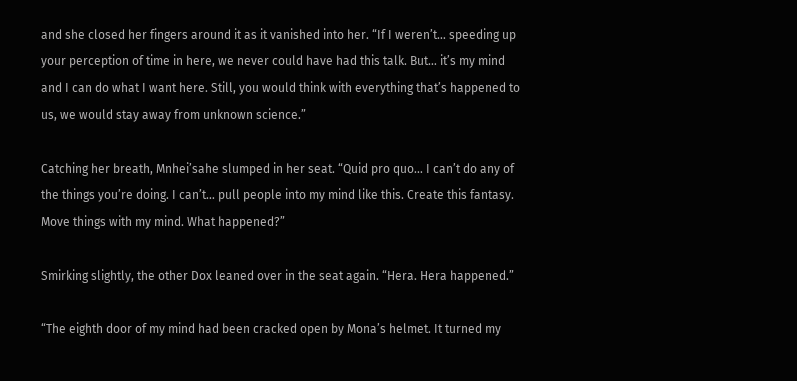and she closed her fingers around it as it vanished into her. “If I weren’t… speeding up your perception of time in here, we never could have had this talk. But… it’s my mind and I can do what I want here. Still, you would think with everything that’s happened to us, we would stay away from unknown science.”

Catching her breath, Mnhei’sahe slumped in her seat. “Quid pro quo… I can’t do any of the things you’re doing. I can’t… pull people into my mind like this. Create this fantasy. Move things with my mind. What happened?”

Smirking slightly, the other Dox leaned over in the seat again. “Hera. Hera happened.”

“The eighth door of my mind had been cracked open by Mona’s helmet. It turned my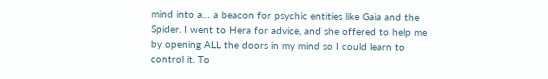mind into a… a beacon for psychic entities like Gaia and the Spider. I went to Hera for advice, and she offered to help me by opening ALL the doors in my mind so I could learn to control it. To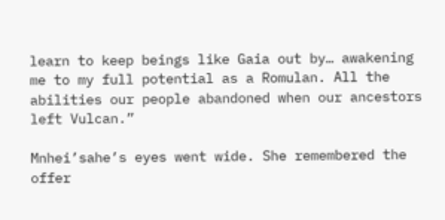learn to keep beings like Gaia out by… awakening me to my full potential as a Romulan. All the abilities our people abandoned when our ancestors left Vulcan.”

Mnhei’sahe’s eyes went wide. She remembered the offer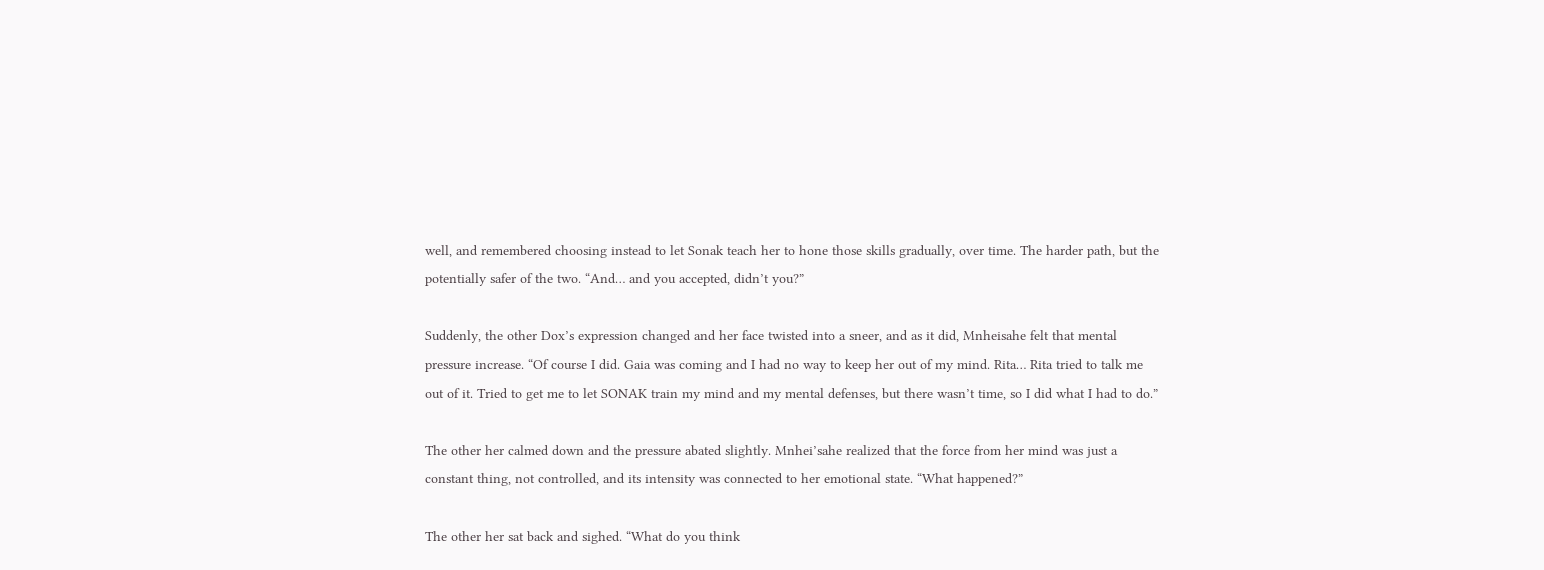well, and remembered choosing instead to let Sonak teach her to hone those skills gradually, over time. The harder path, but the potentially safer of the two. “And… and you accepted, didn’t you?”

Suddenly, the other Dox’s expression changed and her face twisted into a sneer, and as it did, Mnheisahe felt that mental pressure increase. “Of course I did. Gaia was coming and I had no way to keep her out of my mind. Rita… Rita tried to talk me out of it. Tried to get me to let SONAK train my mind and my mental defenses, but there wasn’t time, so I did what I had to do.”

The other her calmed down and the pressure abated slightly. Mnhei’sahe realized that the force from her mind was just a constant thing, not controlled, and its intensity was connected to her emotional state. “What happened?”

The other her sat back and sighed. “What do you think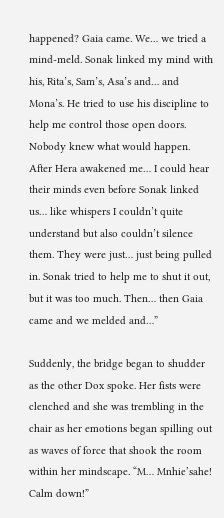happened? Gaia came. We… we tried a mind-meld. Sonak linked my mind with his, Rita’s, Sam’s, Asa’s and… and Mona’s. He tried to use his discipline to help me control those open doors. Nobody knew what would happen. After Hera awakened me… I could hear their minds even before Sonak linked us… like whispers I couldn’t quite understand but also couldn’t silence them. They were just… just being pulled in. Sonak tried to help me to shut it out, but it was too much. Then… then Gaia came and we melded and…”

Suddenly, the bridge began to shudder as the other Dox spoke. Her fists were clenched and she was trembling in the chair as her emotions began spilling out as waves of force that shook the room within her mindscape. “M… Mnhie’sahe! Calm down!”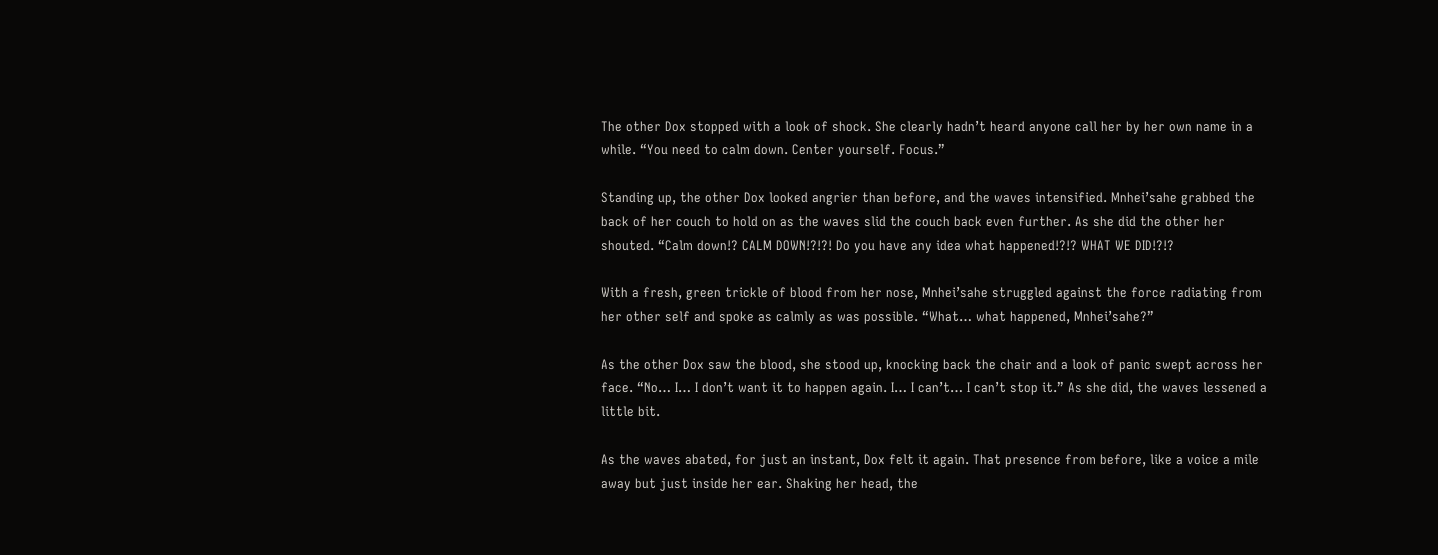The other Dox stopped with a look of shock. She clearly hadn’t heard anyone call her by her own name in a while. “You need to calm down. Center yourself. Focus.”

Standing up, the other Dox looked angrier than before, and the waves intensified. Mnhei’sahe grabbed the back of her couch to hold on as the waves slid the couch back even further. As she did the other her shouted. “Calm down!? CALM DOWN!?!?! Do you have any idea what happened!?!? WHAT WE DID!?!?

With a fresh, green trickle of blood from her nose, Mnhei’sahe struggled against the force radiating from her other self and spoke as calmly as was possible. “What… what happened, Mnhei’sahe?”

As the other Dox saw the blood, she stood up, knocking back the chair and a look of panic swept across her face. “No… I… I don’t want it to happen again. I… I can’t… I can’t stop it.” As she did, the waves lessened a little bit.

As the waves abated, for just an instant, Dox felt it again. That presence from before, like a voice a mile away but just inside her ear. Shaking her head, the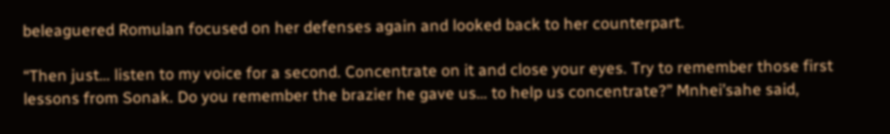beleaguered Romulan focused on her defenses again and looked back to her counterpart.

“Then just… listen to my voice for a second. Concentrate on it and close your eyes. Try to remember those first lessons from Sonak. Do you remember the brazier he gave us… to help us concentrate?” Mnhei’sahe said,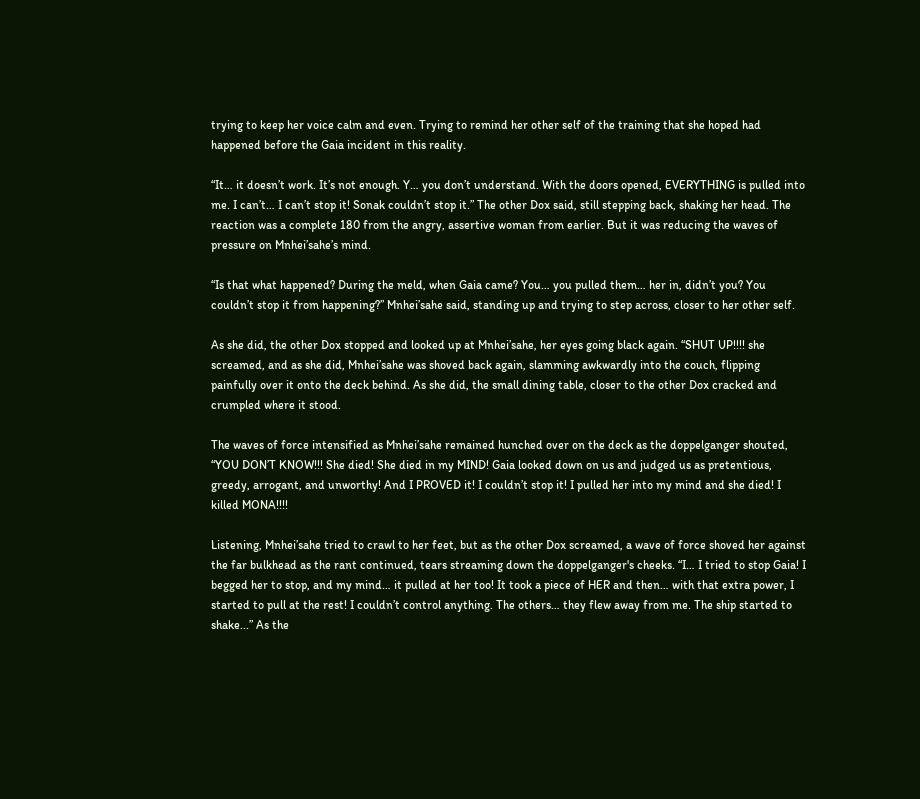trying to keep her voice calm and even. Trying to remind her other self of the training that she hoped had happened before the Gaia incident in this reality.

“It… it doesn’t work. It’s not enough. Y… you don’t understand. With the doors opened, EVERYTHING is pulled into me. I can’t… I can’t stop it! Sonak couldn’t stop it.” The other Dox said, still stepping back, shaking her head. The reaction was a complete 180 from the angry, assertive woman from earlier. But it was reducing the waves of pressure on Mnhei’sahe’s mind.

“Is that what happened? During the meld, when Gaia came? You… you pulled them… her in, didn’t you? You couldn’t stop it from happening?” Mnhei’sahe said, standing up and trying to step across, closer to her other self.

As she did, the other Dox stopped and looked up at Mnhei’sahe, her eyes going black again. “SHUT UP!!!! she screamed, and as she did, Mnhei’sahe was shoved back again, slamming awkwardly into the couch, flipping painfully over it onto the deck behind. As she did, the small dining table, closer to the other Dox cracked and crumpled where it stood.

The waves of force intensified as Mnhei’sahe remained hunched over on the deck as the doppelganger shouted, “YOU DON’T KNOW!!! She died! She died in my MIND! Gaia looked down on us and judged us as pretentious, greedy, arrogant, and unworthy! And I PROVED it! I couldn’t stop it! I pulled her into my mind and she died! I killed MONA!!!!

Listening, Mnhei’sahe tried to crawl to her feet, but as the other Dox screamed, a wave of force shoved her against the far bulkhead as the rant continued, tears streaming down the doppelganger's cheeks. “I… I tried to stop Gaia! I begged her to stop, and my mind… it pulled at her too! It took a piece of HER and then… with that extra power, I started to pull at the rest! I couldn’t control anything. The others… they flew away from me. The ship started to shake...” As the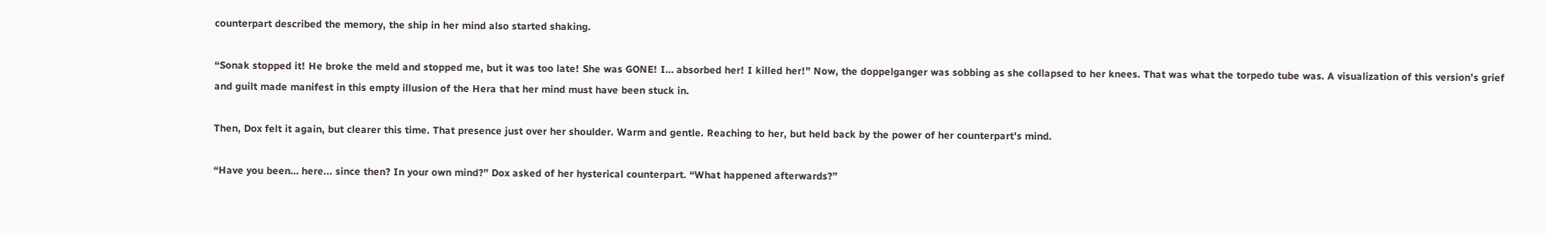counterpart described the memory, the ship in her mind also started shaking.

“Sonak stopped it! He broke the meld and stopped me, but it was too late! She was GONE! I… absorbed her! I killed her!” Now, the doppelganger was sobbing as she collapsed to her knees. That was what the torpedo tube was. A visualization of this version’s grief and guilt made manifest in this empty illusion of the Hera that her mind must have been stuck in.

Then, Dox felt it again, but clearer this time. That presence just over her shoulder. Warm and gentle. Reaching to her, but held back by the power of her counterpart’s mind.

“Have you been… here... since then? In your own mind?” Dox asked of her hysterical counterpart. “What happened afterwards?”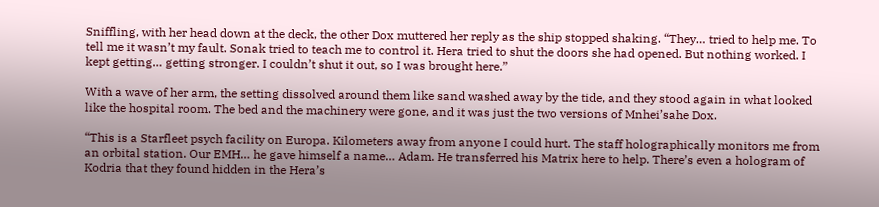Sniffling, with her head down at the deck, the other Dox muttered her reply as the ship stopped shaking. “They… tried to help me. To tell me it wasn’t my fault. Sonak tried to teach me to control it. Hera tried to shut the doors she had opened. But nothing worked. I kept getting… getting stronger. I couldn’t shut it out, so I was brought here.”

With a wave of her arm, the setting dissolved around them like sand washed away by the tide, and they stood again in what looked like the hospital room. The bed and the machinery were gone, and it was just the two versions of Mnhei’sahe Dox.

“This is a Starfleet psych facility on Europa. Kilometers away from anyone I could hurt. The staff holographically monitors me from an orbital station. Our EMH… he gave himself a name… Adam. He transferred his Matrix here to help. There’s even a hologram of Kodria that they found hidden in the Hera’s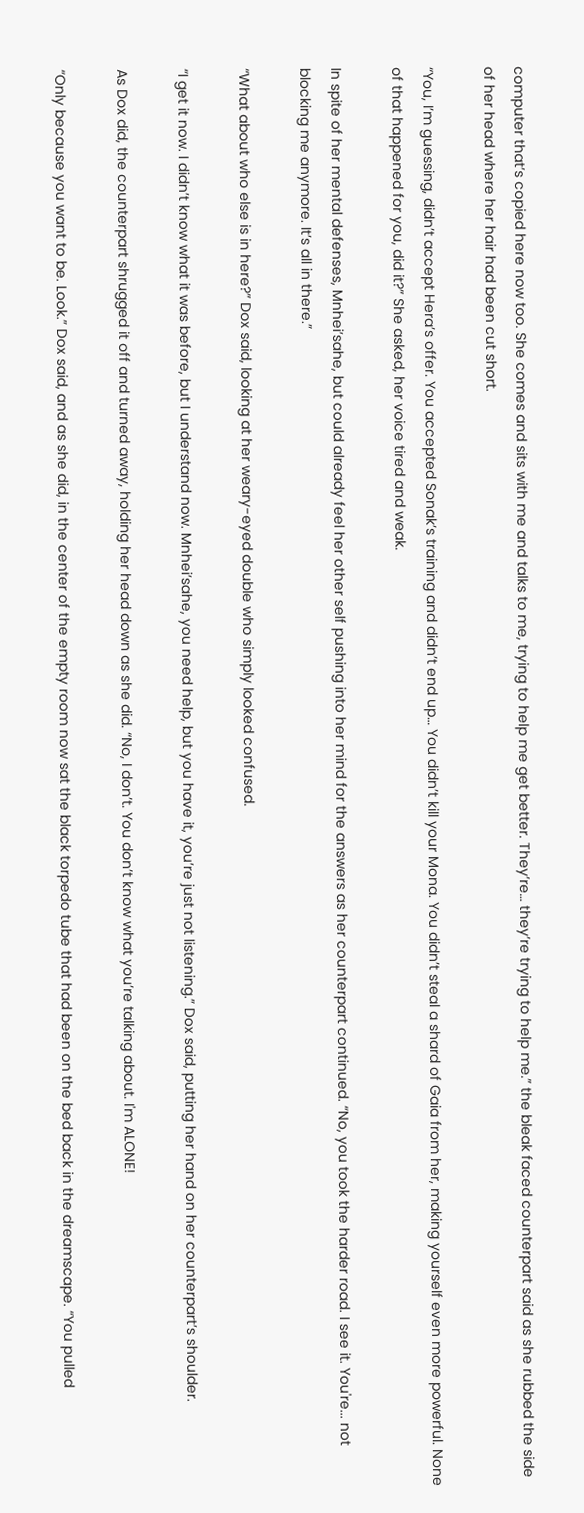computer that’s copied here now too. She comes and sits with me and talks to me, trying to help me get better. They’re… they’re trying to help me.” the bleak faced counterpart said as she rubbed the side of her head where her hair had been cut short.

“You, I’m guessing, didn’t accept Hera’s offer. You accepted Sonak’s training and didn’t end up… You didn’t kill your Mona. You didn’t steal a shard of Gaia from her, making yourself even more powerful. None of that happened for you, did it?” She asked, her voice tired and weak.

In spite of her mental defenses, Mnhei’sahe, but could already feel her other self pushing into her mind for the answers as her counterpart continued. “No, you took the harder road. I see it. You're... not blocking me anymore. It’s all in there.”

“What about who else is in here?” Dox said, looking at her weary-eyed double who simply looked confused.

“I get it now. I didn’t know what it was before, but I understand now. Mnhei’sahe, you need help, but you have it, you’re just not listening.” Dox said, putting her hand on her counterpart’s shoulder.

As Dox did, the counterpart shrugged it off and turned away, holding her head down as she did. “No, I don’t. You don’t know what you’re talking about. I'm ALONE!

“Only because you want to be. Look.” Dox said, and as she did, in the center of the empty room now sat the black torpedo tube that had been on the bed back in the dreamscape. “You pulled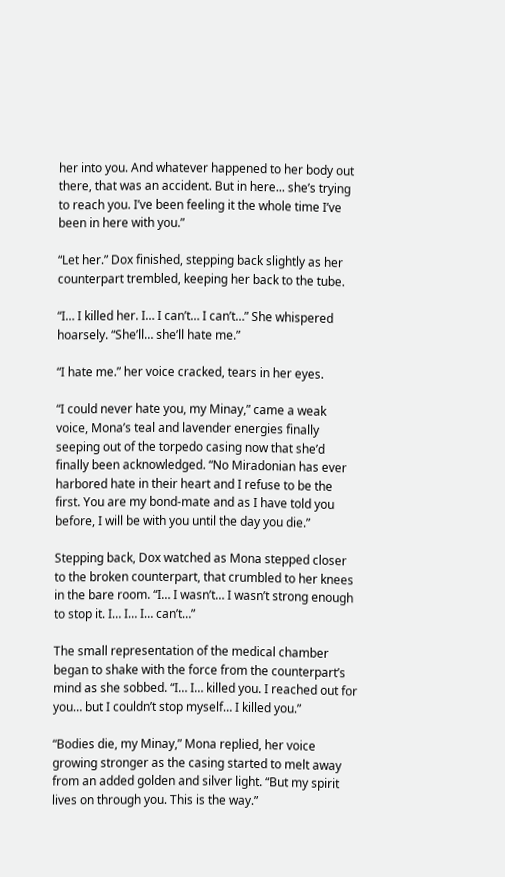her into you. And whatever happened to her body out there, that was an accident. But in here... she’s trying to reach you. I’ve been feeling it the whole time I’ve been in here with you.”

“Let her.” Dox finished, stepping back slightly as her counterpart trembled, keeping her back to the tube.

“I… I killed her. I… I can’t… I can’t…” She whispered hoarsely. “She’ll… she’ll hate me.”

“I hate me.” her voice cracked, tears in her eyes.

“I could never hate you, my Minay,” came a weak voice, Mona’s teal and lavender energies finally seeping out of the torpedo casing now that she’d finally been acknowledged. “No Miradonian has ever harbored hate in their heart and I refuse to be the first. You are my bond-mate and as I have told you before, I will be with you until the day you die.”

Stepping back, Dox watched as Mona stepped closer to the broken counterpart, that crumbled to her knees in the bare room. “I… I wasn’t… I wasn’t strong enough to stop it. I… I… I… can’t…”

The small representation of the medical chamber began to shake with the force from the counterpart’s mind as she sobbed. “I… I… killed you. I reached out for you… but I couldn’t stop myself… I killed you.”

“Bodies die, my Minay,” Mona replied, her voice growing stronger as the casing started to melt away from an added golden and silver light. “But my spirit lives on through you. This is the way.”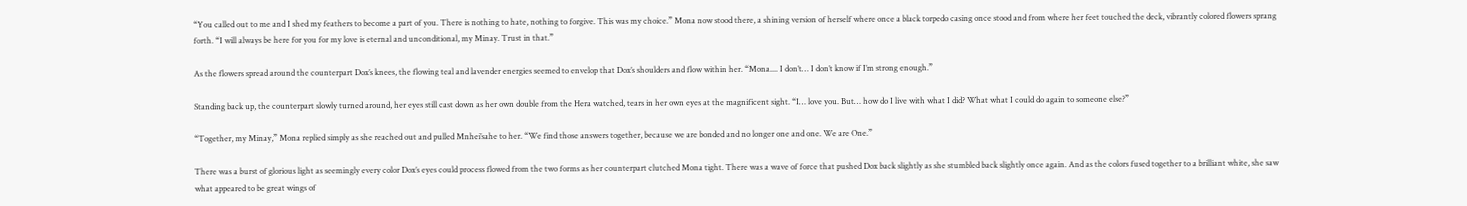“You called out to me and I shed my feathers to become a part of you. There is nothing to hate, nothing to forgive. This was my choice.” Mona now stood there, a shining version of herself where once a black torpedo casing once stood and from where her feet touched the deck, vibrantly colored flowers sprang forth. “I will always be here for you for my love is eternal and unconditional, my Minay. Trust in that.”

As the flowers spread around the counterpart Dox’s knees, the flowing teal and lavender energies seemed to envelop that Dox’s shoulders and flow within her. “Mona.... I don’t… I don’t know if I’m strong enough.”

Standing back up, the counterpart slowly turned around, her eyes still cast down as her own double from the Hera watched, tears in her own eyes at the magnificent sight. “I… love you. But… how do I live with what I did? What what I could do again to someone else?”

“Together, my Minay,” Mona replied simply as she reached out and pulled Mnhei’sahe to her. “We find those answers together, because we are bonded and no longer one and one. We are One.”

There was a burst of glorious light as seemingly every color Dox’s eyes could process flowed from the two forms as her counterpart clutched Mona tight. There was a wave of force that pushed Dox back slightly as she stumbled back slightly once again. And as the colors fused together to a brilliant white, she saw what appeared to be great wings of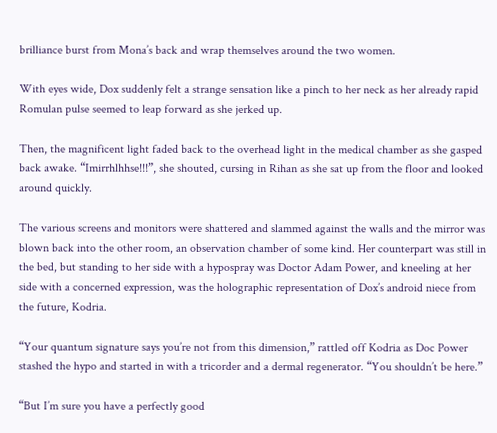brilliance burst from Mona’s back and wrap themselves around the two women.

With eyes wide, Dox suddenly felt a strange sensation like a pinch to her neck as her already rapid Romulan pulse seemed to leap forward as she jerked up.

Then, the magnificent light faded back to the overhead light in the medical chamber as she gasped back awake. “Imirrhlhhse!!!”, she shouted, cursing in Rihan as she sat up from the floor and looked around quickly.

The various screens and monitors were shattered and slammed against the walls and the mirror was blown back into the other room, an observation chamber of some kind. Her counterpart was still in the bed, but standing to her side with a hypospray was Doctor Adam Power, and kneeling at her side with a concerned expression, was the holographic representation of Dox’s android niece from the future, Kodria.

“Your quantum signature says you’re not from this dimension,” rattled off Kodria as Doc Power stashed the hypo and started in with a tricorder and a dermal regenerator. “You shouldn’t be here.”

“But I’m sure you have a perfectly good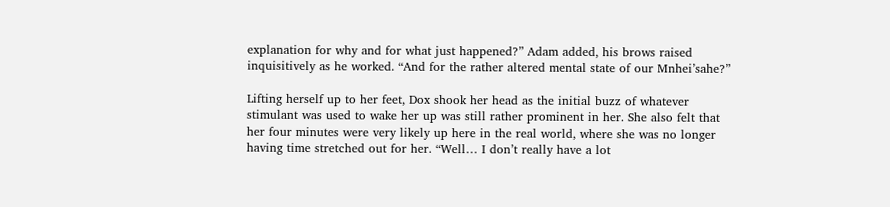explanation for why and for what just happened?” Adam added, his brows raised inquisitively as he worked. “And for the rather altered mental state of our Mnhei’sahe?”

Lifting herself up to her feet, Dox shook her head as the initial buzz of whatever stimulant was used to wake her up was still rather prominent in her. She also felt that her four minutes were very likely up here in the real world, where she was no longer having time stretched out for her. “Well… I don’t really have a lot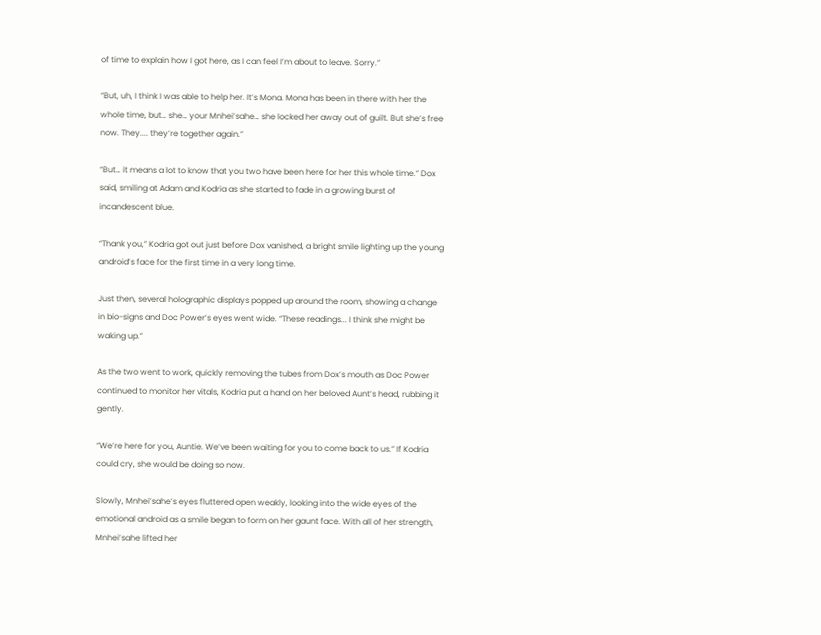of time to explain how I got here, as I can feel I’m about to leave. Sorry.”

“But, uh, I think I was able to help her. It’s Mona. Mona has been in there with her the whole time, but… she… your Mnhei’sahe… she locked her away out of guilt. But she’s free now. They.... they’re together again.”

“But… it means a lot to know that you two have been here for her this whole time.” Dox said, smiling at Adam and Kodria as she started to fade in a growing burst of incandescent blue.

“Thank you,” Kodria got out just before Dox vanished, a bright smile lighting up the young android’s face for the first time in a very long time.

Just then, several holographic displays popped up around the room, showing a change in bio-signs and Doc Power’s eyes went wide. “These readings... I think she might be waking up.”

As the two went to work, quickly removing the tubes from Dox’s mouth as Doc Power continued to monitor her vitals, Kodria put a hand on her beloved Aunt’s head, rubbing it gently.

“We’re here for you, Auntie. We’ve been waiting for you to come back to us.” If Kodria could cry, she would be doing so now.

Slowly, Mnhei’sahe’s eyes fluttered open weakly, looking into the wide eyes of the emotional android as a smile began to form on her gaunt face. With all of her strength, Mnhei’sahe lifted her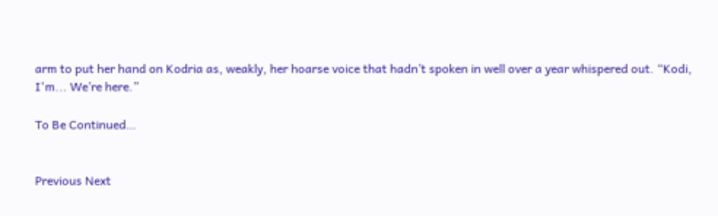arm to put her hand on Kodria as, weakly, her hoarse voice that hadn’t spoken in well over a year whispered out. “Kodi, I'm... We’re here.”

To Be Continued…


Previous Next